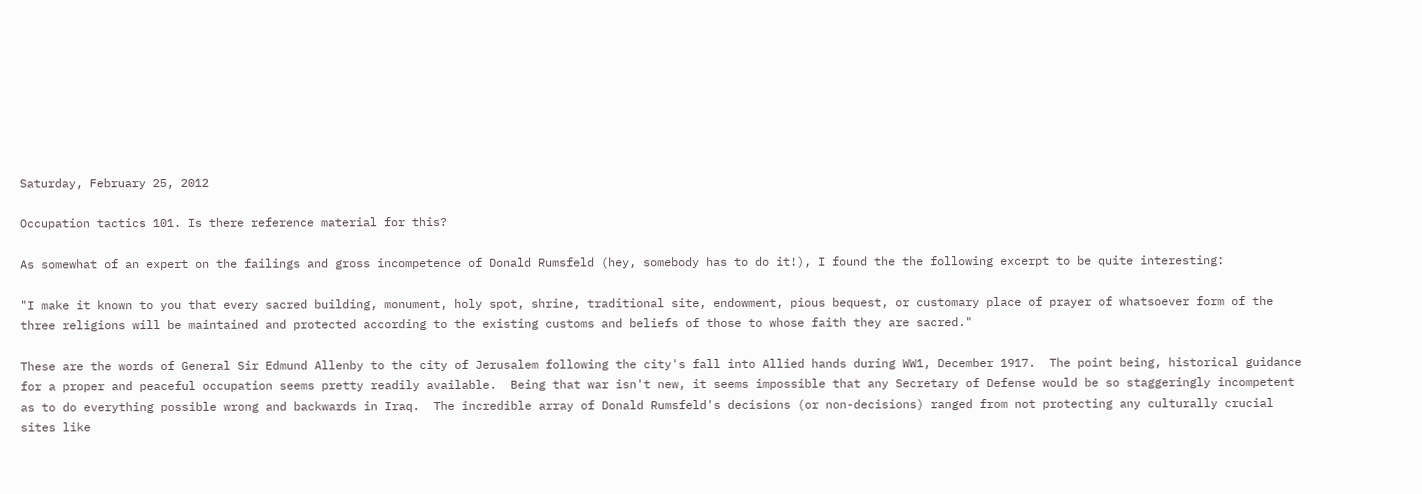Saturday, February 25, 2012

Occupation tactics 101. Is there reference material for this?

As somewhat of an expert on the failings and gross incompetence of Donald Rumsfeld (hey, somebody has to do it!), I found the the following excerpt to be quite interesting:

"I make it known to you that every sacred building, monument, holy spot, shrine, traditional site, endowment, pious bequest, or customary place of prayer of whatsoever form of the three religions will be maintained and protected according to the existing customs and beliefs of those to whose faith they are sacred."

These are the words of General Sir Edmund Allenby to the city of Jerusalem following the city's fall into Allied hands during WW1, December 1917.  The point being, historical guidance for a proper and peaceful occupation seems pretty readily available.  Being that war isn't new, it seems impossible that any Secretary of Defense would be so staggeringly incompetent as to do everything possible wrong and backwards in Iraq.  The incredible array of Donald Rumsfeld's decisions (or non-decisions) ranged from not protecting any culturally crucial sites like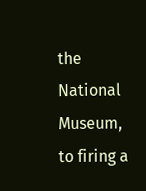the National Museum, to firing a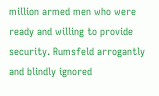million armed men who were ready and willing to provide security. Rumsfeld arrogantly and blindly ignored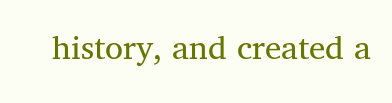history, and created a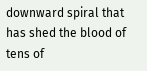downward spiral that has shed the blood of tens of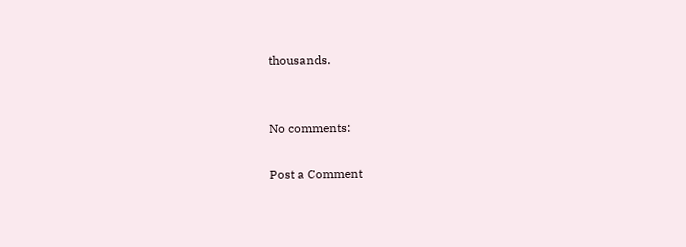thousands.


No comments:

Post a Comment